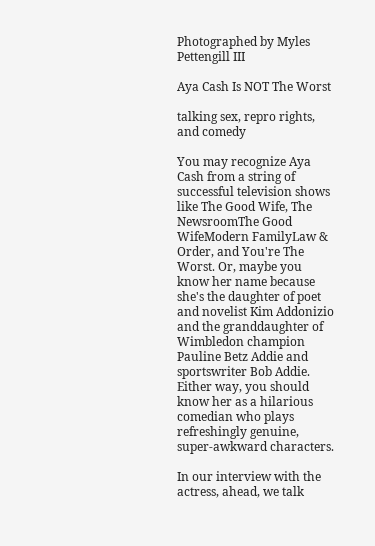Photographed by Myles Pettengill III

Aya Cash Is NOT The Worst

talking sex, repro rights, and comedy

You may recognize Aya Cash from a string of successful television shows like The Good Wife, The NewsroomThe Good WifeModern FamilyLaw & Order, and You're The Worst. Or, maybe you know her name because she's the daughter of poet and novelist Kim Addonizio and the granddaughter of Wimbledon champion Pauline Betz Addie and sportswriter Bob Addie. Either way, you should know her as a hilarious comedian who plays refreshingly genuine, super-awkward characters.

In our interview with the actress, ahead, we talk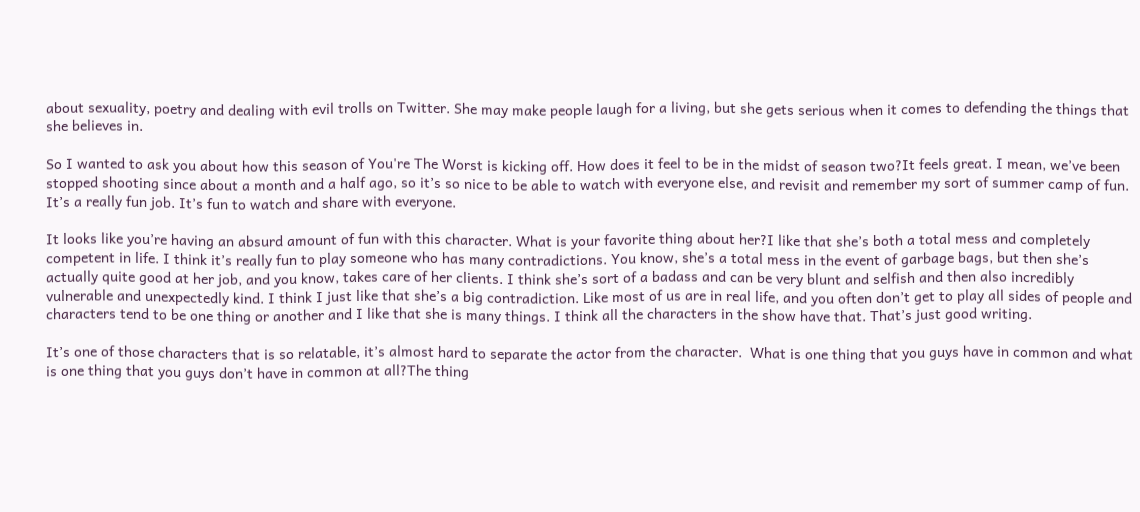about sexuality, poetry and dealing with evil trolls on Twitter. She may make people laugh for a living, but she gets serious when it comes to defending the things that she believes in.

So I wanted to ask you about how this season of You're The Worst is kicking off. How does it feel to be in the midst of season two?It feels great. I mean, we’ve been stopped shooting since about a month and a half ago, so it’s so nice to be able to watch with everyone else, and revisit and remember my sort of summer camp of fun. It’s a really fun job. It’s fun to watch and share with everyone.

It looks like you’re having an absurd amount of fun with this character. What is your favorite thing about her?I like that she’s both a total mess and completely competent in life. I think it’s really fun to play someone who has many contradictions. You know, she’s a total mess in the event of garbage bags, but then she’s actually quite good at her job, and you know, takes care of her clients. I think she’s sort of a badass and can be very blunt and selfish and then also incredibly vulnerable and unexpectedly kind. I think I just like that she’s a big contradiction. Like most of us are in real life, and you often don’t get to play all sides of people and characters tend to be one thing or another and I like that she is many things. I think all the characters in the show have that. That’s just good writing.

It’s one of those characters that is so relatable, it’s almost hard to separate the actor from the character.  What is one thing that you guys have in common and what is one thing that you guys don’t have in common at all?The thing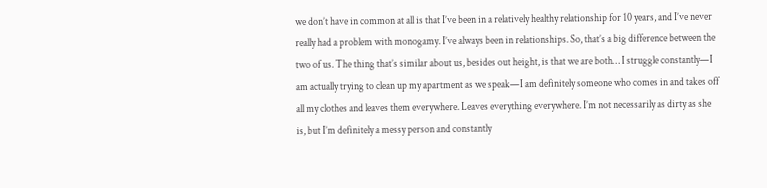we don’t have in common at all is that I’ve been in a relatively healthy relationship for 10 years, and I’ve never really had a problem with monogamy. I’ve always been in relationships. So, that’s a big difference between the two of us. The thing that’s similar about us, besides out height, is that we are both… I struggle constantly—I am actually trying to clean up my apartment as we speak—I am definitely someone who comes in and takes off all my clothes and leaves them everywhere. Leaves everything everywhere. I’m not necessarily as dirty as she is, but I’m definitely a messy person and constantly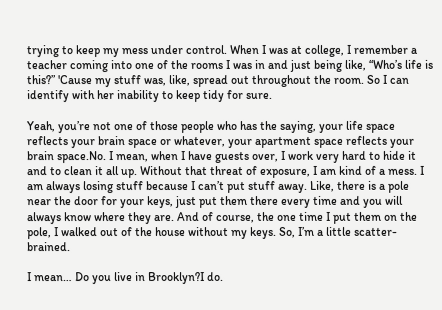trying to keep my mess under control. When I was at college, I remember a teacher coming into one of the rooms I was in and just being like, “Who’s life is this?” 'Cause my stuff was, like, spread out throughout the room. So I can identify with her inability to keep tidy for sure.

Yeah, you’re not one of those people who has the saying, your life space reflects your brain space or whatever, your apartment space reflects your brain space.No. I mean, when I have guests over, I work very hard to hide it and to clean it all up. Without that threat of exposure, I am kind of a mess. I am always losing stuff because I can’t put stuff away. Like, there is a pole near the door for your keys, just put them there every time and you will always know where they are. And of course, the one time I put them on the pole, I walked out of the house without my keys. So, I’m a little scatter-brained.

I mean… Do you live in Brooklyn?I do.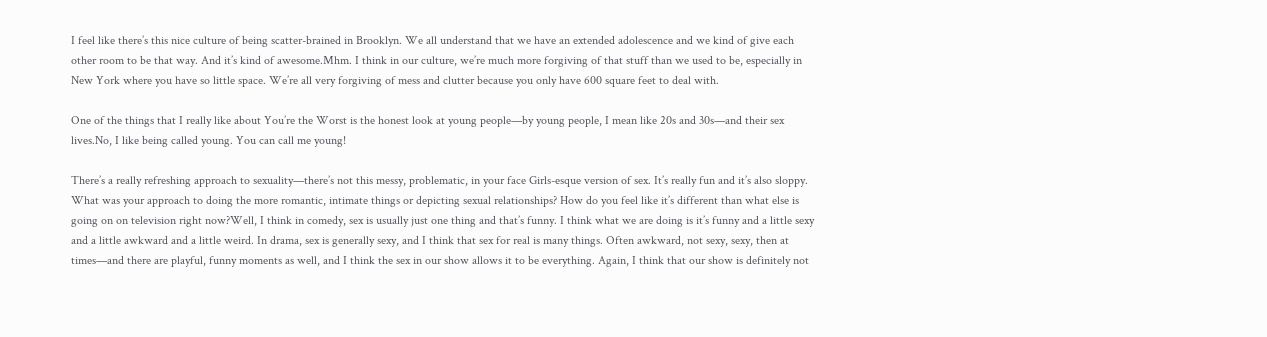I feel like there’s this nice culture of being scatter-brained in Brooklyn. We all understand that we have an extended adolescence and we kind of give each other room to be that way. And it’s kind of awesome.Mhm. I think in our culture, we’re much more forgiving of that stuff than we used to be, especially in New York where you have so little space. We’re all very forgiving of mess and clutter because you only have 600 square feet to deal with.

One of the things that I really like about You’re the Worst is the honest look at young people—by young people, I mean like 20s and 30s—and their sex lives.No, I like being called young. You can call me young!

There’s a really refreshing approach to sexuality—there’s not this messy, problematic, in your face Girls-esque version of sex. It’s really fun and it’s also sloppy. What was your approach to doing the more romantic, intimate things or depicting sexual relationships? How do you feel like it’s different than what else is going on on television right now?Well, I think in comedy, sex is usually just one thing and that’s funny. I think what we are doing is it’s funny and a little sexy and a little awkward and a little weird. In drama, sex is generally sexy, and I think that sex for real is many things. Often awkward, not sexy, sexy, then at times—and there are playful, funny moments as well, and I think the sex in our show allows it to be everything. Again, I think that our show is definitely not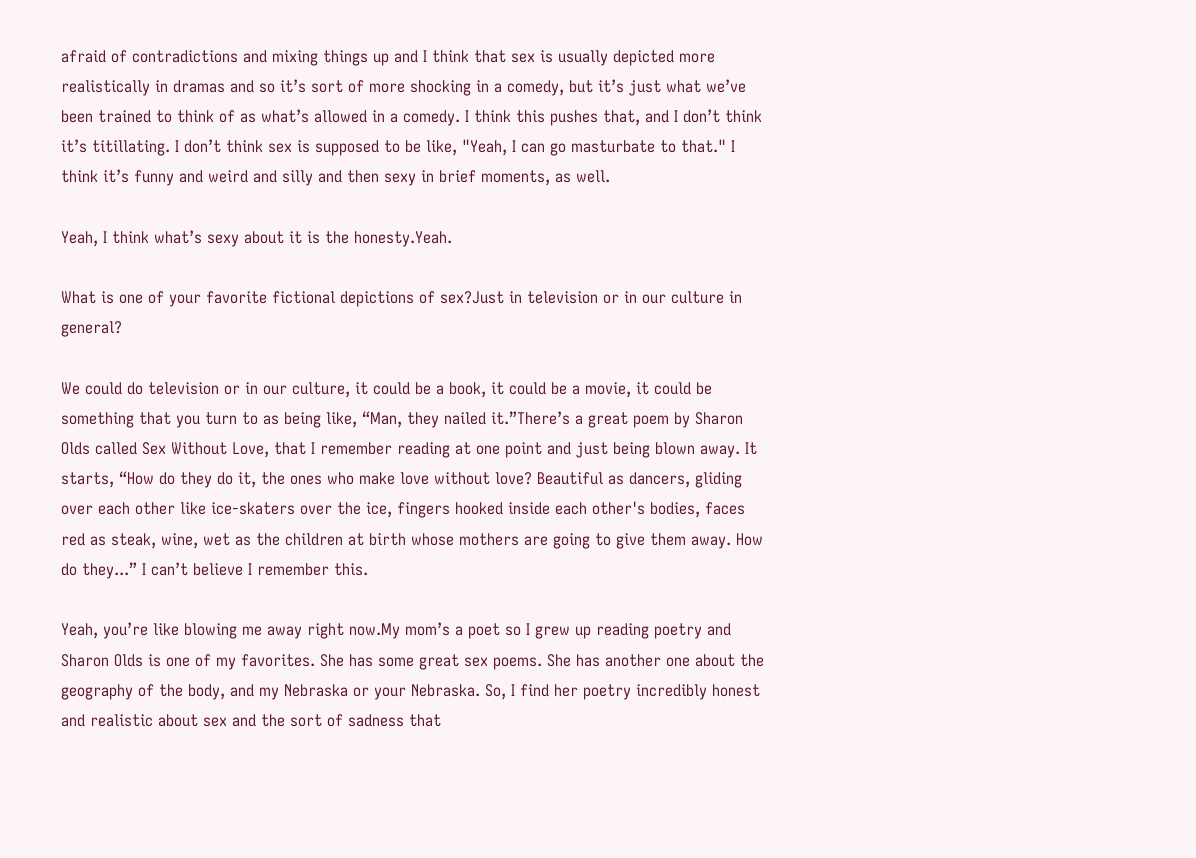afraid of contradictions and mixing things up and I think that sex is usually depicted more realistically in dramas and so it’s sort of more shocking in a comedy, but it’s just what we’ve been trained to think of as what’s allowed in a comedy. I think this pushes that, and I don’t think it’s titillating. I don’t think sex is supposed to be like, "Yeah, I can go masturbate to that." I think it’s funny and weird and silly and then sexy in brief moments, as well.

Yeah, I think what’s sexy about it is the honesty.Yeah.

What is one of your favorite fictional depictions of sex?Just in television or in our culture in general?

We could do television or in our culture, it could be a book, it could be a movie, it could be something that you turn to as being like, “Man, they nailed it.”There’s a great poem by Sharon Olds called Sex Without Love, that I remember reading at one point and just being blown away. It starts, “How do they do it, the ones who make love without love? Beautiful as dancers, gliding over each other like ice-skaters over the ice, fingers hooked inside each other's bodies, faces red as steak, wine, wet as the children at birth whose mothers are going to give them away. How do they...” I can’t believe I remember this.

Yeah, you’re like blowing me away right now.My mom’s a poet so I grew up reading poetry and Sharon Olds is one of my favorites. She has some great sex poems. She has another one about the geography of the body, and my Nebraska or your Nebraska. So, I find her poetry incredibly honest and realistic about sex and the sort of sadness that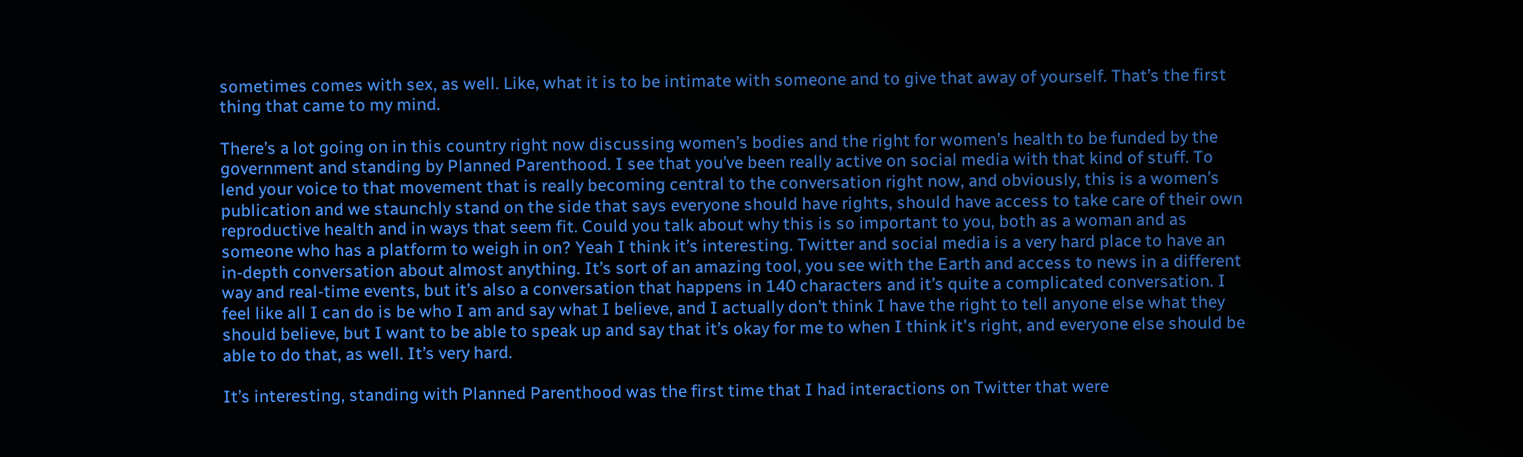sometimes comes with sex, as well. Like, what it is to be intimate with someone and to give that away of yourself. That’s the first thing that came to my mind.

There’s a lot going on in this country right now discussing women’s bodies and the right for women’s health to be funded by the government and standing by Planned Parenthood. I see that you’ve been really active on social media with that kind of stuff. To lend your voice to that movement that is really becoming central to the conversation right now, and obviously, this is a women’s publication and we staunchly stand on the side that says everyone should have rights, should have access to take care of their own reproductive health and in ways that seem fit. Could you talk about why this is so important to you, both as a woman and as someone who has a platform to weigh in on? Yeah I think it’s interesting. Twitter and social media is a very hard place to have an in-depth conversation about almost anything. It’s sort of an amazing tool, you see with the Earth and access to news in a different way and real-time events, but it’s also a conversation that happens in 140 characters and it’s quite a complicated conversation. I feel like all I can do is be who I am and say what I believe, and I actually don’t think I have the right to tell anyone else what they should believe, but I want to be able to speak up and say that it’s okay for me to when I think it's right, and everyone else should be able to do that, as well. It’s very hard.

It’s interesting, standing with Planned Parenthood was the first time that I had interactions on Twitter that were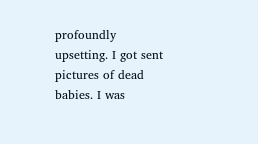profoundly upsetting. I got sent pictures of dead babies. I was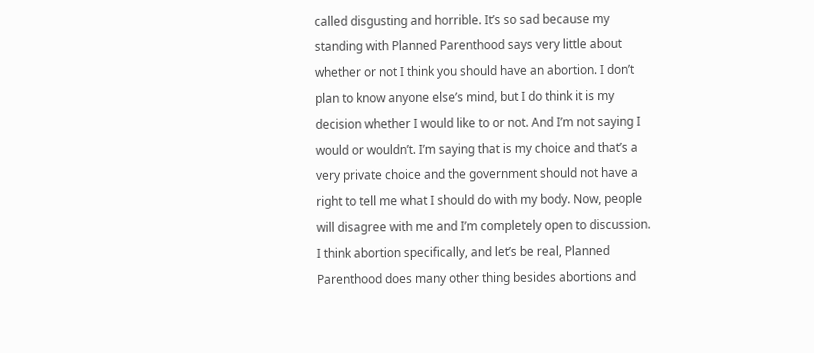called disgusting and horrible. It’s so sad because my standing with Planned Parenthood says very little about whether or not I think you should have an abortion. I don’t plan to know anyone else’s mind, but I do think it is my decision whether I would like to or not. And I’m not saying I would or wouldn’t. I’m saying that is my choice and that’s a very private choice and the government should not have a right to tell me what I should do with my body. Now, people will disagree with me and I’m completely open to discussion. I think abortion specifically, and let’s be real, Planned Parenthood does many other thing besides abortions and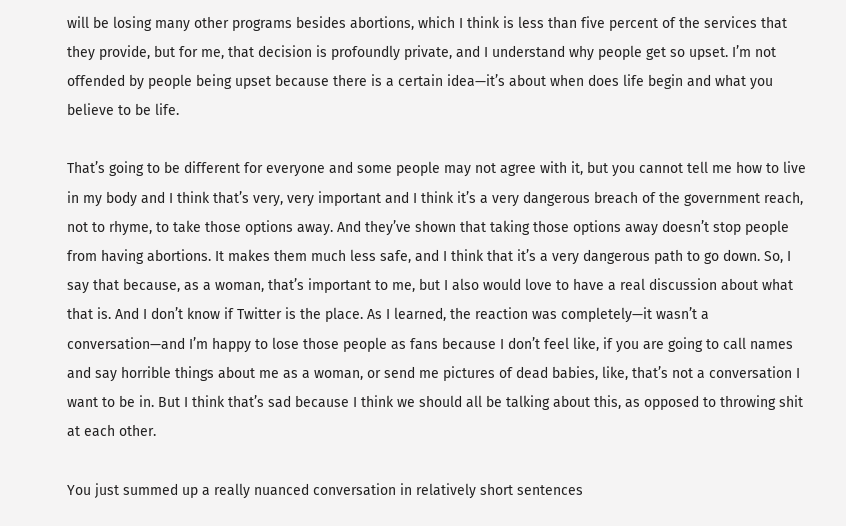will be losing many other programs besides abortions, which I think is less than five percent of the services that they provide, but for me, that decision is profoundly private, and I understand why people get so upset. I’m not offended by people being upset because there is a certain idea—it’s about when does life begin and what you believe to be life.

That’s going to be different for everyone and some people may not agree with it, but you cannot tell me how to live in my body and I think that’s very, very important and I think it’s a very dangerous breach of the government reach, not to rhyme, to take those options away. And they’ve shown that taking those options away doesn’t stop people from having abortions. It makes them much less safe, and I think that it’s a very dangerous path to go down. So, I say that because, as a woman, that’s important to me, but I also would love to have a real discussion about what that is. And I don’t know if Twitter is the place. As I learned, the reaction was completely—it wasn’t a conversation—and I’m happy to lose those people as fans because I don’t feel like, if you are going to call names and say horrible things about me as a woman, or send me pictures of dead babies, like, that’s not a conversation I want to be in. But I think that’s sad because I think we should all be talking about this, as opposed to throwing shit at each other.

You just summed up a really nuanced conversation in relatively short sentences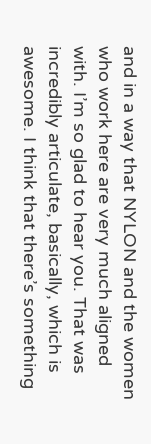and in a way that NYLON and the women who work here are very much aligned with. I’m so glad to hear you. That was incredibly articulate, basically, which is awesome. I think that there’s something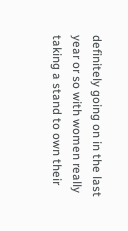definitely going on in the last year or so with women really taking a stand to own their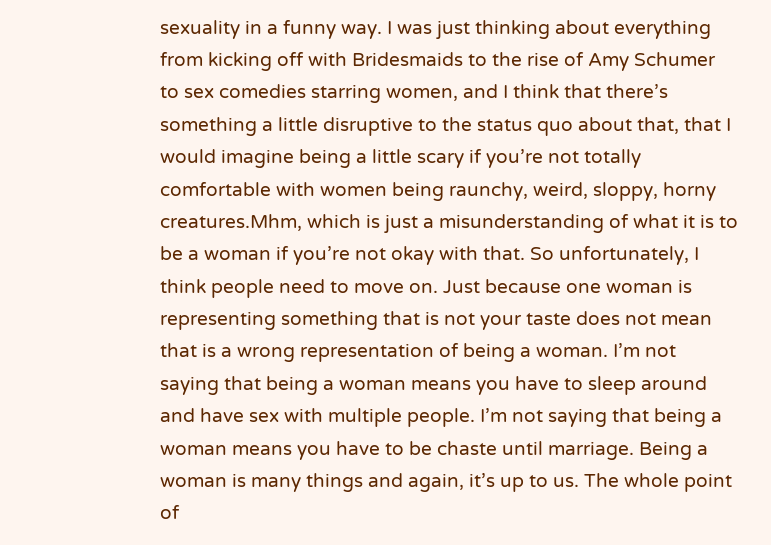sexuality in a funny way. I was just thinking about everything from kicking off with Bridesmaids to the rise of Amy Schumer to sex comedies starring women, and I think that there’s something a little disruptive to the status quo about that, that I would imagine being a little scary if you’re not totally comfortable with women being raunchy, weird, sloppy, horny creatures.Mhm, which is just a misunderstanding of what it is to be a woman if you’re not okay with that. So unfortunately, I think people need to move on. Just because one woman is representing something that is not your taste does not mean that is a wrong representation of being a woman. I’m not saying that being a woman means you have to sleep around and have sex with multiple people. I’m not saying that being a woman means you have to be chaste until marriage. Being a woman is many things and again, it’s up to us. The whole point of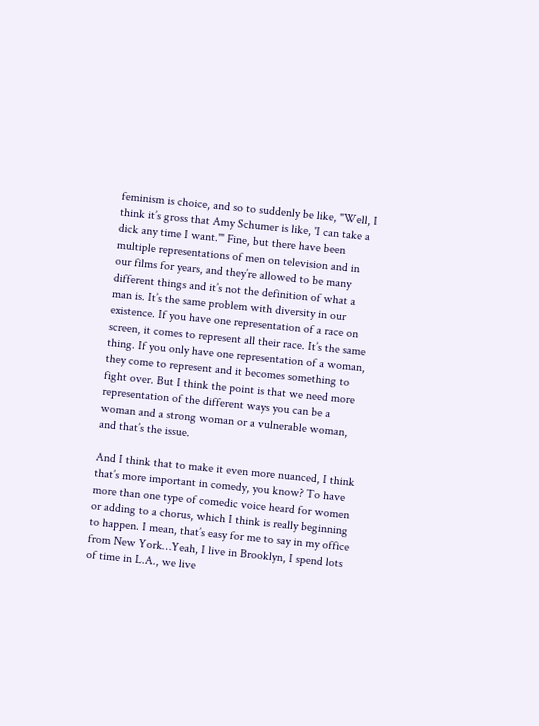feminism is choice, and so to suddenly be like, "Well, I think it’s gross that Amy Schumer is like, 'I can take a dick any time I want.'" Fine, but there have been multiple representations of men on television and in our films for years, and they’re allowed to be many different things and it’s not the definition of what a man is. It’s the same problem with diversity in our existence. If you have one representation of a race on screen, it comes to represent all their race. It’s the same thing. If you only have one representation of a woman, they come to represent and it becomes something to fight over. But I think the point is that we need more representation of the different ways you can be a woman and a strong woman or a vulnerable woman, and that’s the issue.

And I think that to make it even more nuanced, I think that’s more important in comedy, you know? To have more than one type of comedic voice heard for women or adding to a chorus, which I think is really beginning to happen. I mean, that’s easy for me to say in my office from New York…Yeah, I live in Brooklyn, I spend lots of time in L.A., we live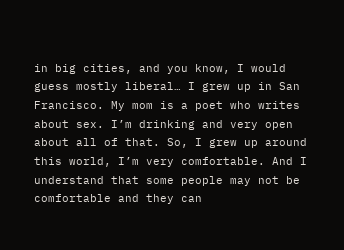in big cities, and you know, I would guess mostly liberal… I grew up in San Francisco. My mom is a poet who writes about sex. I’m drinking and very open about all of that. So, I grew up around this world, I’m very comfortable. And I understand that some people may not be comfortable and they can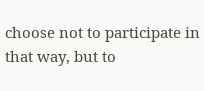choose not to participate in that way, but to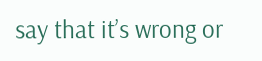say that it’s wrong or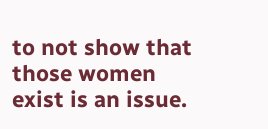to not show that those women exist is an issue.